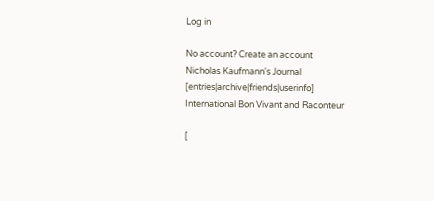Log in

No account? Create an account
Nicholas Kaufmann's Journal [entries|archive|friends|userinfo]
International Bon Vivant and Raconteur

[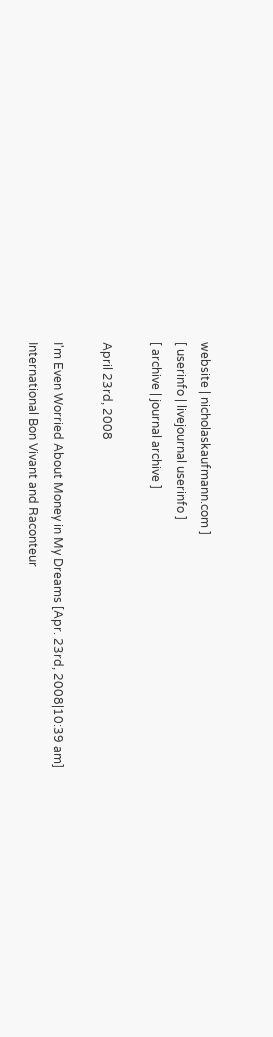website | nicholaskaufmann.com ]
[ userinfo | livejournal userinfo ]
[ archive | journal archive ]

April 23rd, 2008

I'm Even Worried About Money in My Dreams [Apr. 23rd, 2008|10:39 am]
International Bon Vivant and Raconteur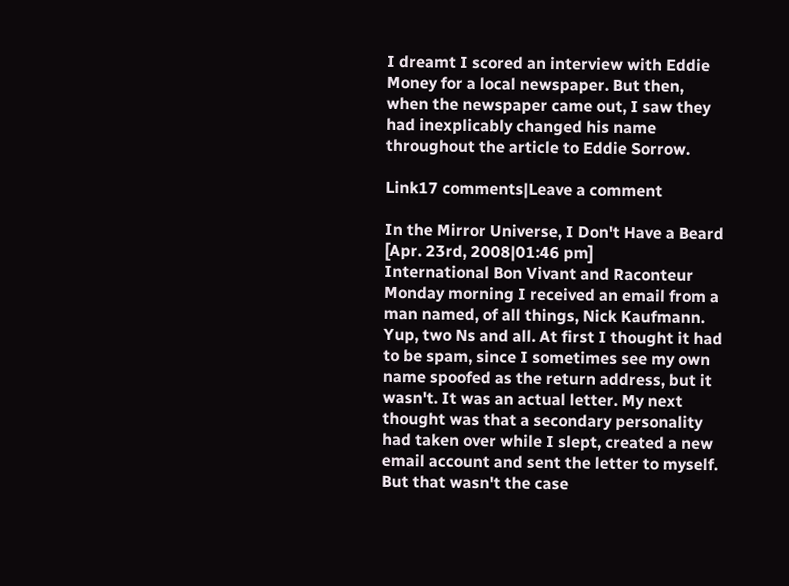I dreamt I scored an interview with Eddie Money for a local newspaper. But then, when the newspaper came out, I saw they had inexplicably changed his name throughout the article to Eddie Sorrow.

Link17 comments|Leave a comment

In the Mirror Universe, I Don't Have a Beard [Apr. 23rd, 2008|01:46 pm]
International Bon Vivant and Raconteur
Monday morning I received an email from a man named, of all things, Nick Kaufmann. Yup, two Ns and all. At first I thought it had to be spam, since I sometimes see my own name spoofed as the return address, but it wasn't. It was an actual letter. My next thought was that a secondary personality had taken over while I slept, created a new email account and sent the letter to myself. But that wasn't the case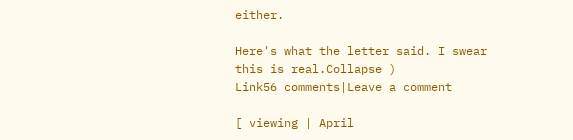either.

Here's what the letter said. I swear this is real.Collapse )
Link56 comments|Leave a comment

[ viewing | April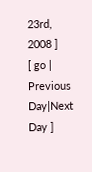23rd, 2008 ]
[ go | Previous Day|Next Day ]